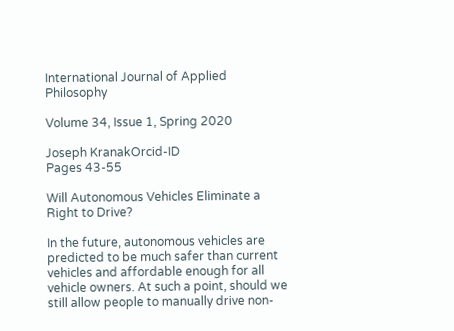International Journal of Applied Philosophy

Volume 34, Issue 1, Spring 2020

Joseph KranakOrcid-ID
Pages 43-55

Will Autonomous Vehicles Eliminate a Right to Drive?

In the future, autonomous vehicles are predicted to be much safer than current vehicles and affordable enough for all vehicle owners. At such a point, should we still allow people to manually drive non-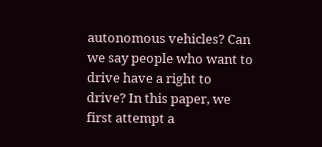autonomous vehicles? Can we say people who want to drive have a right to drive? In this paper, we first attempt a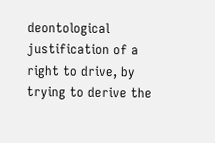deontological justification of a right to drive, by trying to derive the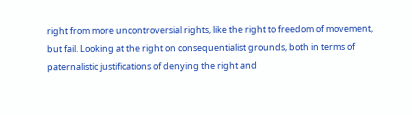right from more uncontroversial rights, like the right to freedom of movement, but fail. Looking at the right on consequentialist grounds, both in terms of paternalistic justifications of denying the right and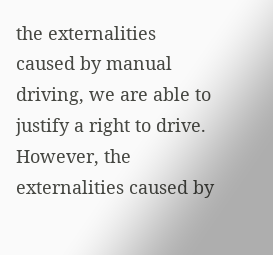the externalities caused by manual driving, we are able to justify a right to drive. However, the externalities caused by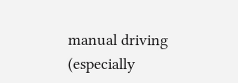manual driving (especially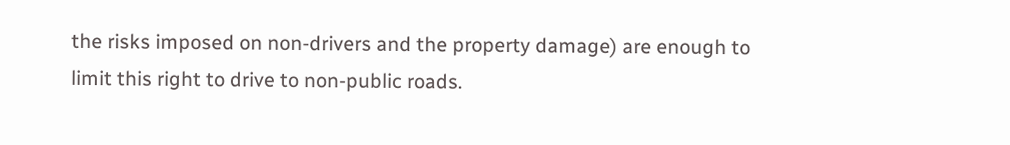the risks imposed on non-drivers and the property damage) are enough to limit this right to drive to non-public roads.